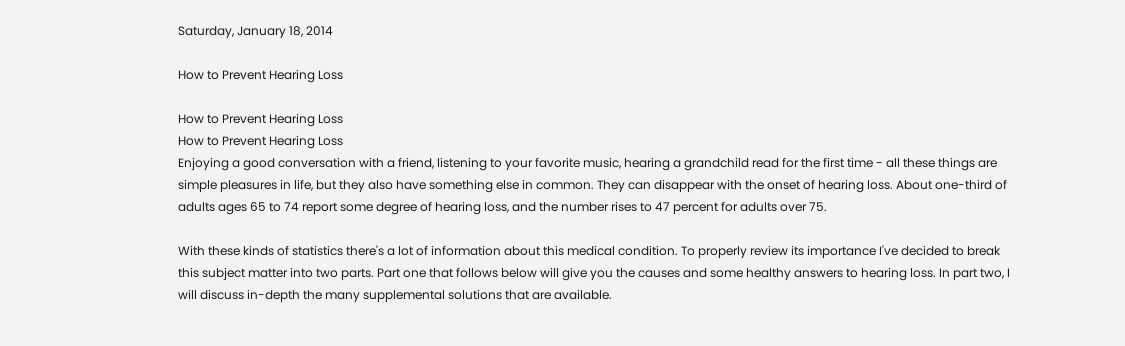Saturday, January 18, 2014

How to Prevent Hearing Loss

How to Prevent Hearing Loss
How to Prevent Hearing Loss
Enjoying a good conversation with a friend, listening to your favorite music, hearing a grandchild read for the first time - all these things are simple pleasures in life, but they also have something else in common. They can disappear with the onset of hearing loss. About one-third of adults ages 65 to 74 report some degree of hearing loss, and the number rises to 47 percent for adults over 75.

With these kinds of statistics there's a lot of information about this medical condition. To properly review its importance I've decided to break this subject matter into two parts. Part one that follows below will give you the causes and some healthy answers to hearing loss. In part two, I will discuss in-depth the many supplemental solutions that are available.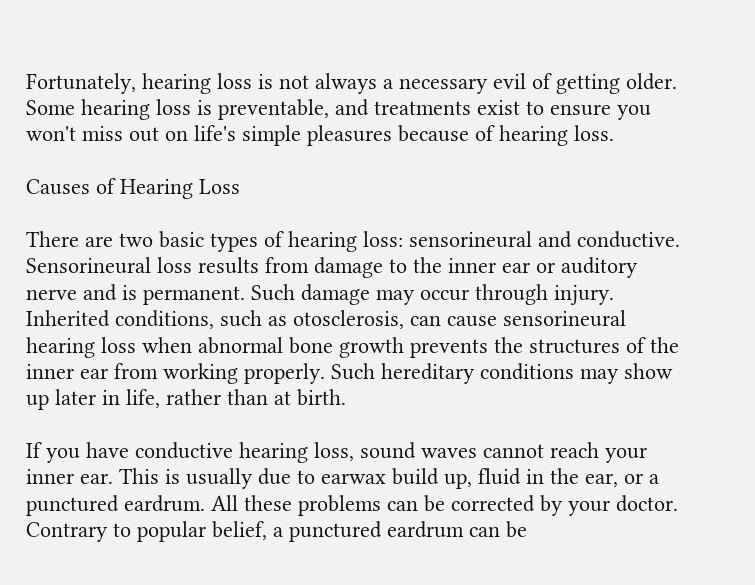Fortunately, hearing loss is not always a necessary evil of getting older. Some hearing loss is preventable, and treatments exist to ensure you won't miss out on life's simple pleasures because of hearing loss.

Causes of Hearing Loss

There are two basic types of hearing loss: sensorineural and conductive. Sensorineural loss results from damage to the inner ear or auditory nerve and is permanent. Such damage may occur through injury. Inherited conditions, such as otosclerosis, can cause sensorineural hearing loss when abnormal bone growth prevents the structures of the inner ear from working properly. Such hereditary conditions may show up later in life, rather than at birth.

If you have conductive hearing loss, sound waves cannot reach your inner ear. This is usually due to earwax build up, fluid in the ear, or a punctured eardrum. All these problems can be corrected by your doctor. Contrary to popular belief, a punctured eardrum can be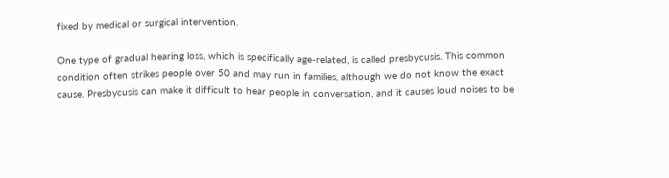fixed by medical or surgical intervention.

One type of gradual hearing loss, which is specifically age-related, is called presbycusis. This common condition often strikes people over 50 and may run in families, although we do not know the exact cause. Presbycusis can make it difficult to hear people in conversation, and it causes loud noises to be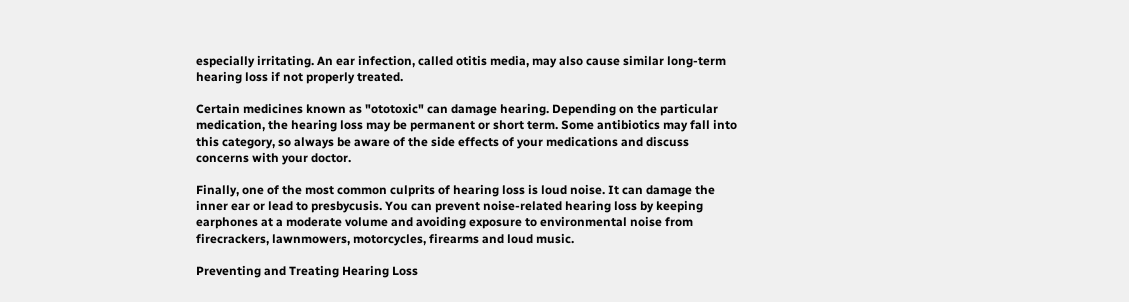especially irritating. An ear infection, called otitis media, may also cause similar long-term hearing loss if not properly treated.

Certain medicines known as "ototoxic" can damage hearing. Depending on the particular medication, the hearing loss may be permanent or short term. Some antibiotics may fall into this category, so always be aware of the side effects of your medications and discuss concerns with your doctor.

Finally, one of the most common culprits of hearing loss is loud noise. It can damage the inner ear or lead to presbycusis. You can prevent noise-related hearing loss by keeping earphones at a moderate volume and avoiding exposure to environmental noise from firecrackers, lawnmowers, motorcycles, firearms and loud music.

Preventing and Treating Hearing Loss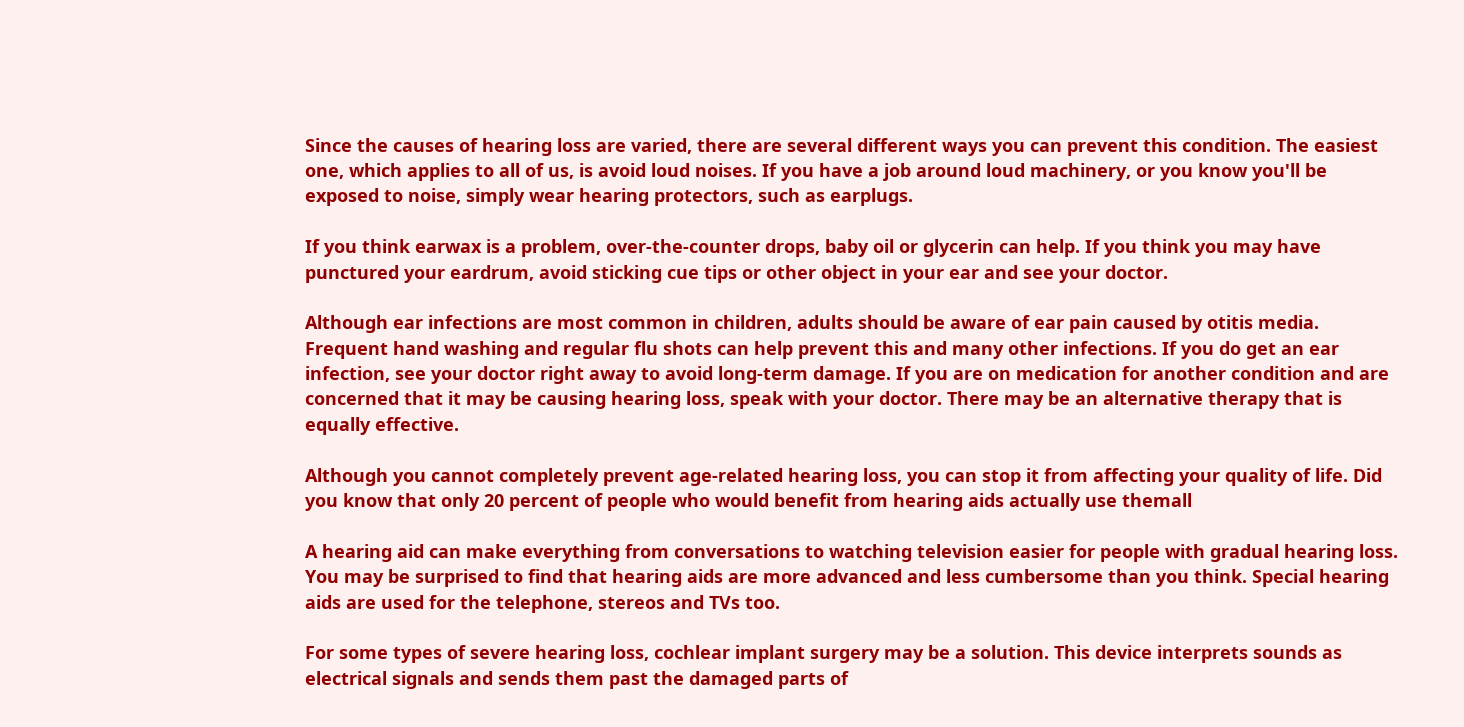Since the causes of hearing loss are varied, there are several different ways you can prevent this condition. The easiest one, which applies to all of us, is avoid loud noises. If you have a job around loud machinery, or you know you'll be exposed to noise, simply wear hearing protectors, such as earplugs.

If you think earwax is a problem, over-the-counter drops, baby oil or glycerin can help. If you think you may have punctured your eardrum, avoid sticking cue tips or other object in your ear and see your doctor.

Although ear infections are most common in children, adults should be aware of ear pain caused by otitis media. Frequent hand washing and regular flu shots can help prevent this and many other infections. If you do get an ear infection, see your doctor right away to avoid long-term damage. If you are on medication for another condition and are concerned that it may be causing hearing loss, speak with your doctor. There may be an alternative therapy that is equally effective.

Although you cannot completely prevent age-related hearing loss, you can stop it from affecting your quality of life. Did you know that only 20 percent of people who would benefit from hearing aids actually use themall

A hearing aid can make everything from conversations to watching television easier for people with gradual hearing loss. You may be surprised to find that hearing aids are more advanced and less cumbersome than you think. Special hearing aids are used for the telephone, stereos and TVs too.

For some types of severe hearing loss, cochlear implant surgery may be a solution. This device interprets sounds as electrical signals and sends them past the damaged parts of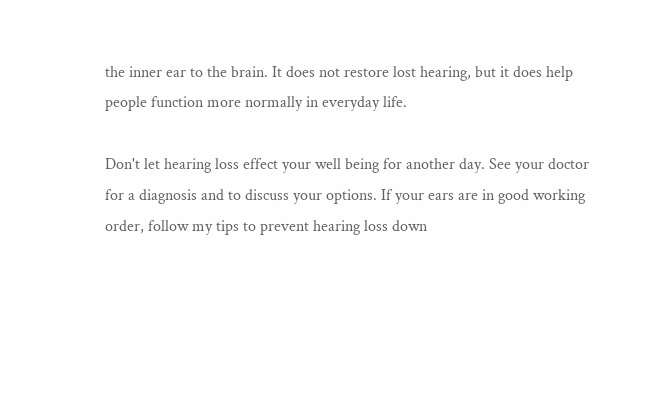the inner ear to the brain. It does not restore lost hearing, but it does help people function more normally in everyday life.

Don't let hearing loss effect your well being for another day. See your doctor for a diagnosis and to discuss your options. If your ears are in good working order, follow my tips to prevent hearing loss down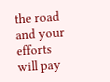the road and your efforts will pay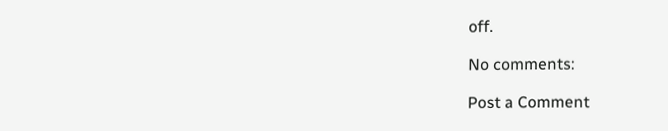off.

No comments:

Post a Comment